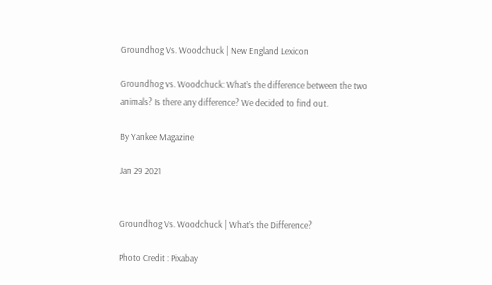Groundhog Vs. Woodchuck | New England Lexicon

Groundhog vs. Woodchuck: What’s the difference between the two animals? Is there any difference? We decided to find out.

By Yankee Magazine

Jan 29 2021


Groundhog Vs. Woodchuck | What’s the Difference?

Photo Credit : Pixabay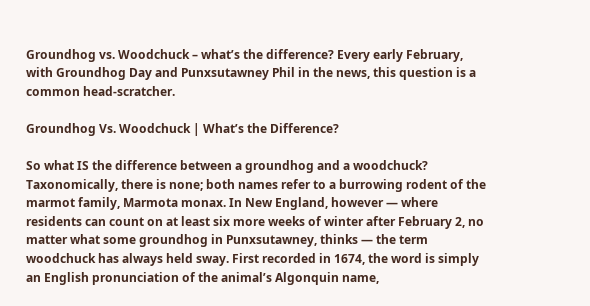Groundhog vs. Woodchuck – what’s the difference? Every early February, with Groundhog Day and Punxsutawney Phil in the news, this question is a common head-scratcher.

Groundhog Vs. Woodchuck | What’s the Difference?

So what IS the difference between a groundhog and a woodchuck? Taxonomically, there is none; both names refer to a burrowing rodent of the marmot family, Marmota monax. In New England, however — where residents can count on at least six more weeks of winter after February 2, no matter what some groundhog in Punxsutawney, thinks — the term woodchuck has always held sway. First recorded in 1674, the word is simply an English pronunciation of the animal’s Algonquin name,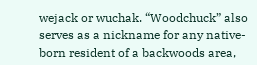wejack or wuchak. “Woodchuck” also serves as a nickname for any native-born resident of a backwoods area,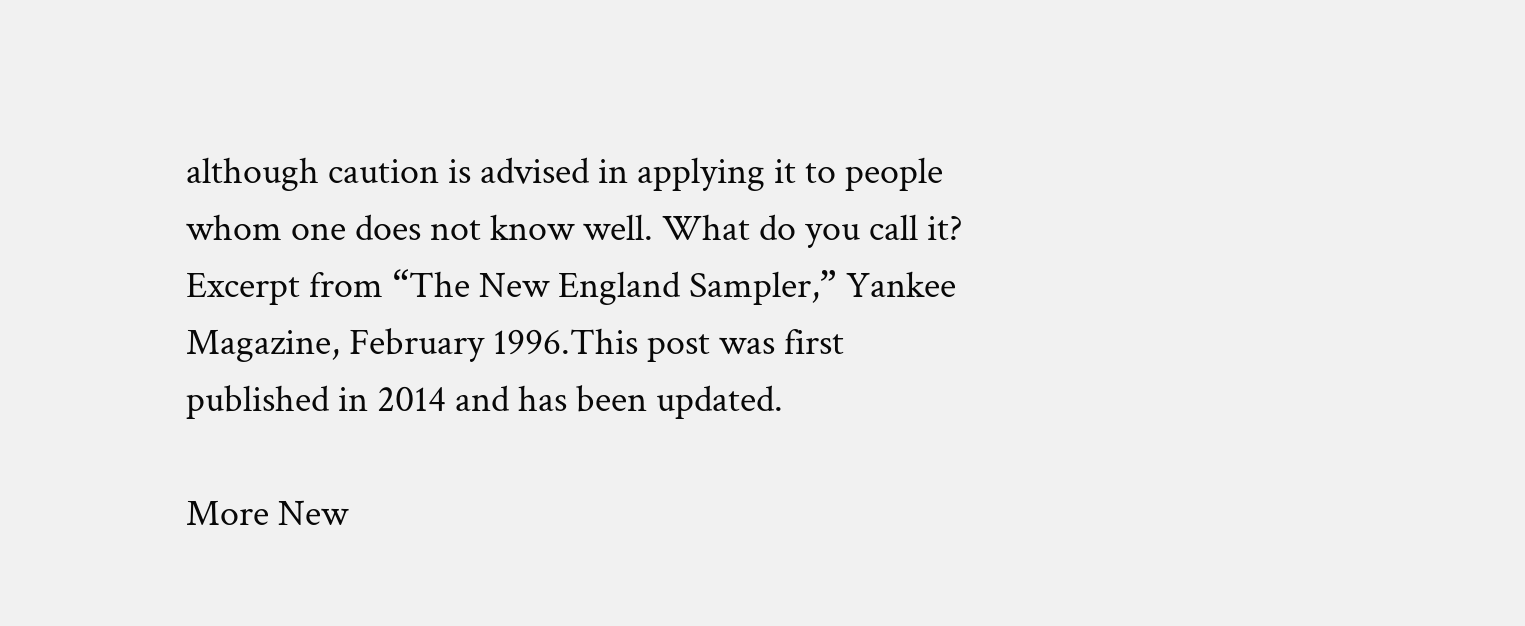although caution is advised in applying it to people whom one does not know well. What do you call it? Excerpt from “The New England Sampler,” Yankee Magazine, February 1996.This post was first published in 2014 and has been updated.

More New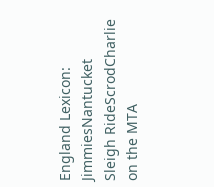England Lexicon: JimmiesNantucket Sleigh RideScrodCharlie on the MTA